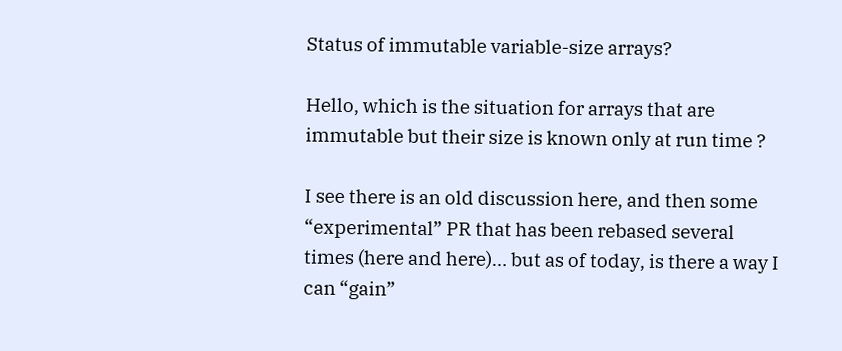Status of immutable variable-size arrays?

Hello, which is the situation for arrays that are immutable but their size is known only at run time ?

I see there is an old discussion here, and then some “experimental” PR that has been rebased several times (here and here)… but as of today, is there a way I can “gain”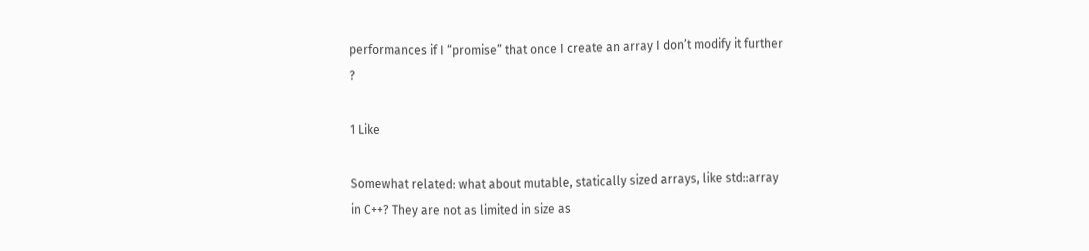performances if I “promise” that once I create an array I don’t modify it further ?

1 Like

Somewhat related: what about mutable, statically sized arrays, like std::array in C++? They are not as limited in size as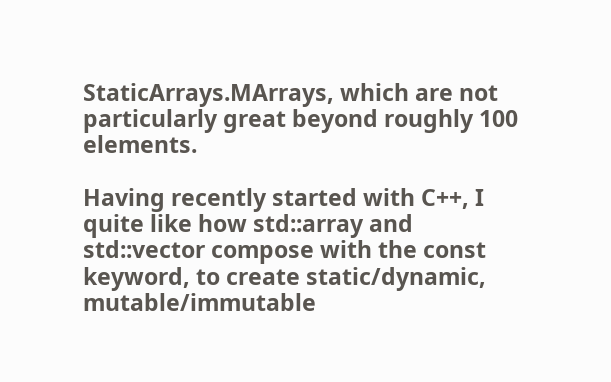StaticArrays.MArrays, which are not particularly great beyond roughly 100 elements.

Having recently started with C++, I quite like how std::array and std::vector compose with the const keyword, to create static/dynamic, mutable/immutable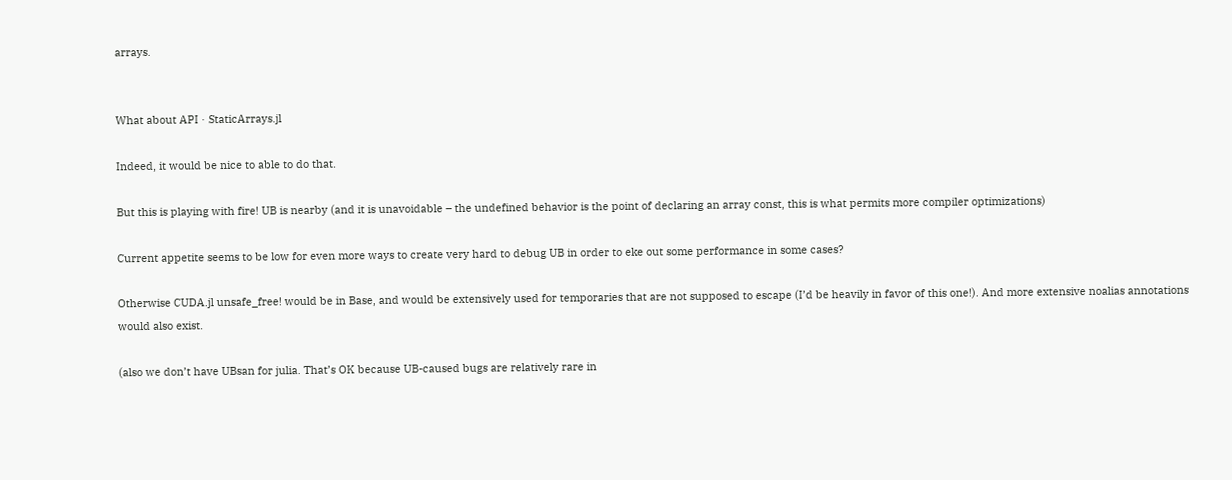arrays.


What about API · StaticArrays.jl

Indeed, it would be nice to able to do that.

But this is playing with fire! UB is nearby (and it is unavoidable – the undefined behavior is the point of declaring an array const, this is what permits more compiler optimizations)

Current appetite seems to be low for even more ways to create very hard to debug UB in order to eke out some performance in some cases?

Otherwise CUDA.jl unsafe_free! would be in Base, and would be extensively used for temporaries that are not supposed to escape (I’d be heavily in favor of this one!). And more extensive noalias annotations would also exist.

(also we don’t have UBsan for julia. That’s OK because UB-caused bugs are relatively rare in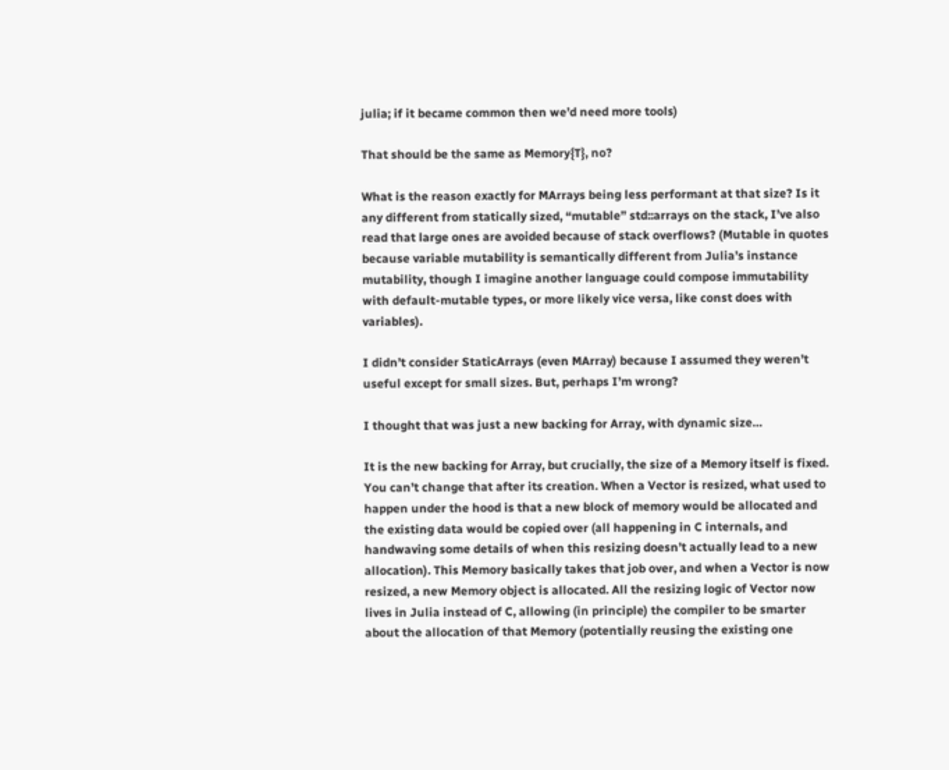julia; if it became common then we’d need more tools)

That should be the same as Memory{T}, no?

What is the reason exactly for MArrays being less performant at that size? Is it any different from statically sized, “mutable” std::arrays on the stack, I’ve also read that large ones are avoided because of stack overflows? (Mutable in quotes because variable mutability is semantically different from Julia’s instance mutability, though I imagine another language could compose immutability with default-mutable types, or more likely vice versa, like const does with variables).

I didn’t consider StaticArrays (even MArray) because I assumed they weren’t useful except for small sizes. But, perhaps I’m wrong?

I thought that was just a new backing for Array, with dynamic size…

It is the new backing for Array, but crucially, the size of a Memory itself is fixed. You can’t change that after its creation. When a Vector is resized, what used to happen under the hood is that a new block of memory would be allocated and the existing data would be copied over (all happening in C internals, and handwaving some details of when this resizing doesn’t actually lead to a new allocation). This Memory basically takes that job over, and when a Vector is now resized, a new Memory object is allocated. All the resizing logic of Vector now lives in Julia instead of C, allowing (in principle) the compiler to be smarter about the allocation of that Memory (potentially reusing the existing one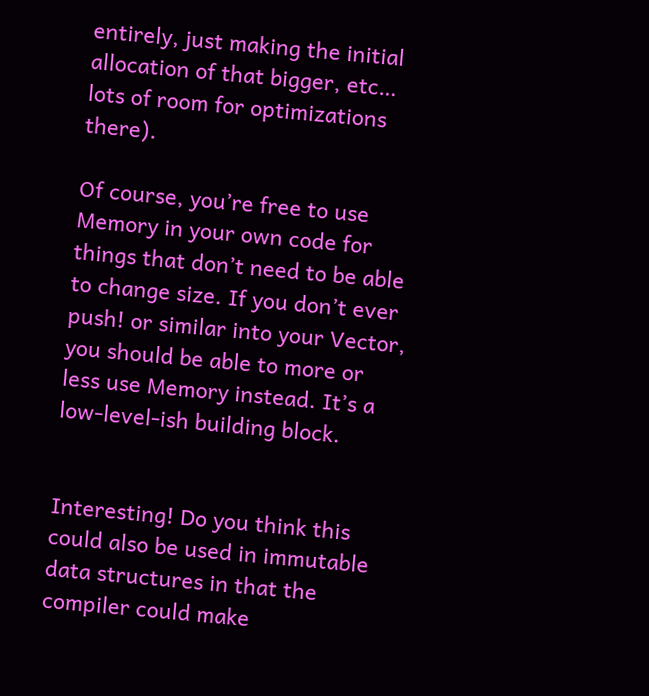entirely, just making the initial allocation of that bigger, etc… lots of room for optimizations there).

Of course, you’re free to use Memory in your own code for things that don’t need to be able to change size. If you don’t ever push! or similar into your Vector, you should be able to more or less use Memory instead. It’s a low-level-ish building block.


Interesting! Do you think this could also be used in immutable data structures in that the compiler could make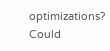optimizations? Could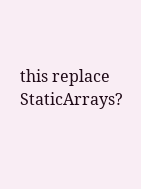this replace StaticArrays?